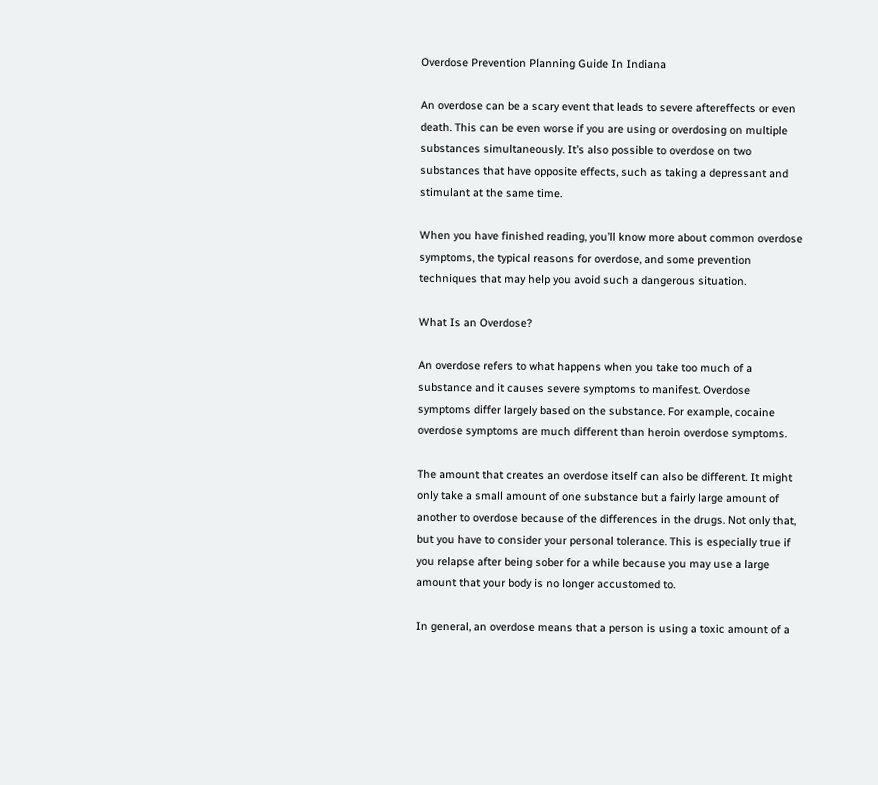Overdose Prevention Planning Guide In Indiana

An overdose can be a scary event that leads to severe aftereffects or even death. This can be even worse if you are using or overdosing on multiple substances simultaneously. It’s also possible to overdose on two substances that have opposite effects, such as taking a depressant and stimulant at the same time.

When you have finished reading, you’ll know more about common overdose symptoms, the typical reasons for overdose, and some prevention techniques that may help you avoid such a dangerous situation.

What Is an Overdose?

An overdose refers to what happens when you take too much of a substance and it causes severe symptoms to manifest. Overdose symptoms differ largely based on the substance. For example, cocaine overdose symptoms are much different than heroin overdose symptoms.

The amount that creates an overdose itself can also be different. It might only take a small amount of one substance but a fairly large amount of another to overdose because of the differences in the drugs. Not only that, but you have to consider your personal tolerance. This is especially true if you relapse after being sober for a while because you may use a large amount that your body is no longer accustomed to.

In general, an overdose means that a person is using a toxic amount of a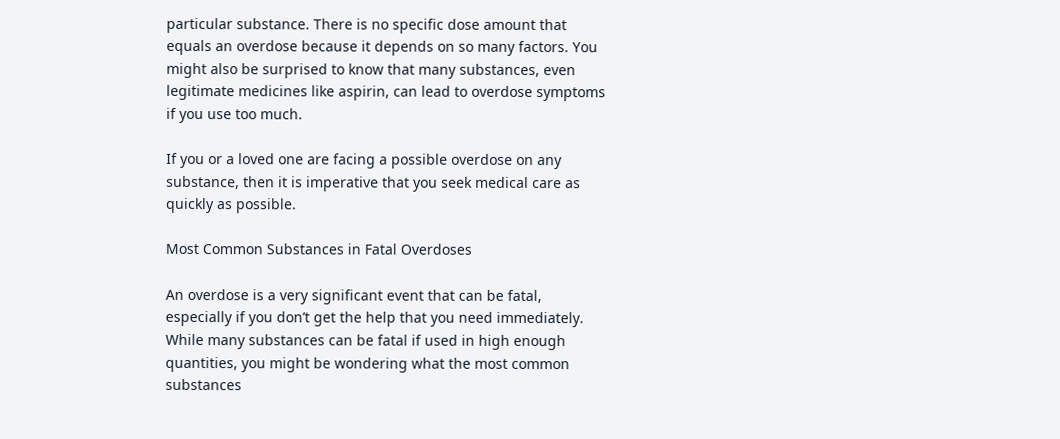particular substance. There is no specific dose amount that equals an overdose because it depends on so many factors. You might also be surprised to know that many substances, even legitimate medicines like aspirin, can lead to overdose symptoms if you use too much.

If you or a loved one are facing a possible overdose on any substance, then it is imperative that you seek medical care as quickly as possible.

Most Common Substances in Fatal Overdoses

An overdose is a very significant event that can be fatal, especially if you don’t get the help that you need immediately. While many substances can be fatal if used in high enough quantities, you might be wondering what the most common substances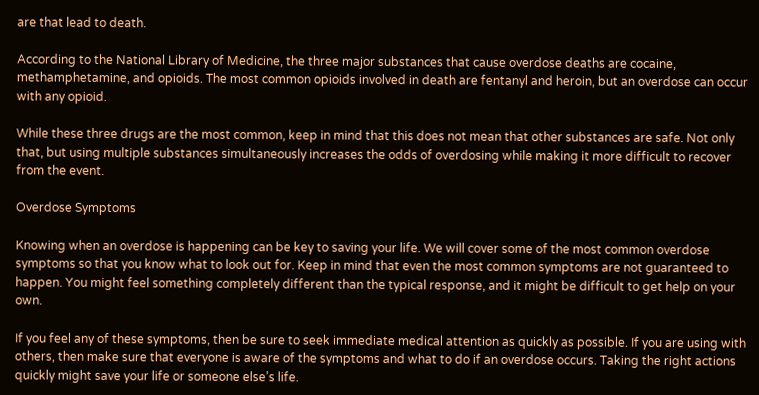are that lead to death.

According to the National Library of Medicine, the three major substances that cause overdose deaths are cocaine, methamphetamine, and opioids. The most common opioids involved in death are fentanyl and heroin, but an overdose can occur with any opioid.

While these three drugs are the most common, keep in mind that this does not mean that other substances are safe. Not only that, but using multiple substances simultaneously increases the odds of overdosing while making it more difficult to recover from the event.

Overdose Symptoms

Knowing when an overdose is happening can be key to saving your life. We will cover some of the most common overdose symptoms so that you know what to look out for. Keep in mind that even the most common symptoms are not guaranteed to happen. You might feel something completely different than the typical response, and it might be difficult to get help on your own.

If you feel any of these symptoms, then be sure to seek immediate medical attention as quickly as possible. If you are using with others, then make sure that everyone is aware of the symptoms and what to do if an overdose occurs. Taking the right actions quickly might save your life or someone else’s life.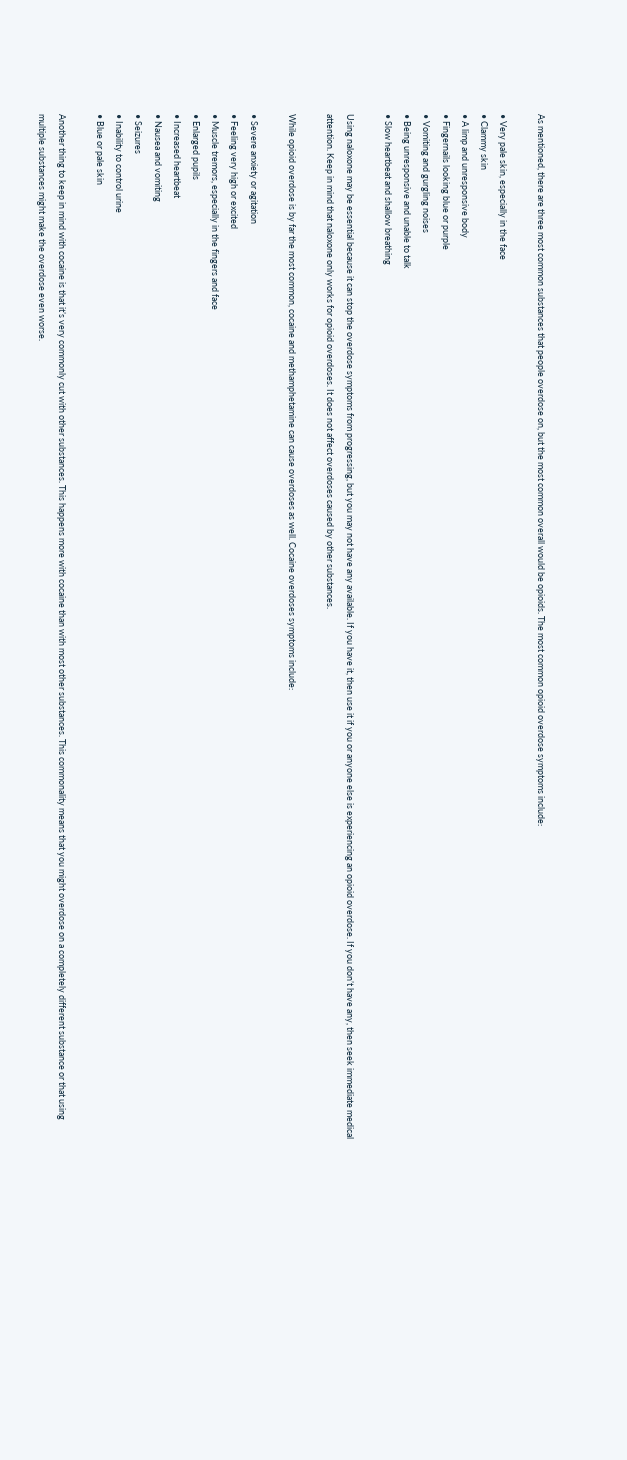As mentioned, there are three most common substances that people overdose on, but the most common overall would be opioids. The most common opioid overdose symptoms include:

• Very pale skin, especially in the face
• Clammy skin
• A limp and unresponsive body
• Fingernails looking blue or purple
• Vomiting and gurgling noises
• Being unresponsive and unable to talk
• Slow heartbeat and shallow breathing

Using naloxone may be essential because it can stop the overdose symptoms from progressing, but you may not have any available. If you have it, then use it if you or anyone else is experiencing an opioid overdose. If you don’t have any, then seek immediate medical attention. Keep in mind that naloxone only works for opioid overdoses. It does not affect overdoses caused by other substances.

While opioid overdose is by far the most common, cocaine and methamphetamine can cause overdoses as well. Cocaine overdoses symptoms include:

• Severe anxiety or agitation
• Feeling very high or excited
• Muscle tremors, especially in the fingers and face
• Enlarged pupils
• Increased heartbeat
• Nausea and vomiting
• Seizures
• Inability to control urine
• Blue or pale skin

Another thing to keep in mind with cocaine is that it’s very commonly cut with other substances. This happens more with cocaine than with most other substances. This commonality means that you might overdose on a completely different substance or that using multiple substances might make the overdose even worse.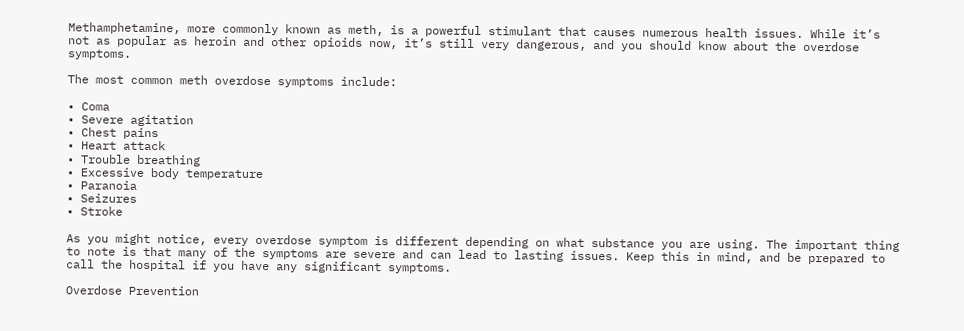Methamphetamine, more commonly known as meth, is a powerful stimulant that causes numerous health issues. While it’s not as popular as heroin and other opioids now, it’s still very dangerous, and you should know about the overdose symptoms.

The most common meth overdose symptoms include:

• Coma
• Severe agitation
• Chest pains
• Heart attack
• Trouble breathing
• Excessive body temperature
• Paranoia
• Seizures
• Stroke

As you might notice, every overdose symptom is different depending on what substance you are using. The important thing to note is that many of the symptoms are severe and can lead to lasting issues. Keep this in mind, and be prepared to call the hospital if you have any significant symptoms.

Overdose Prevention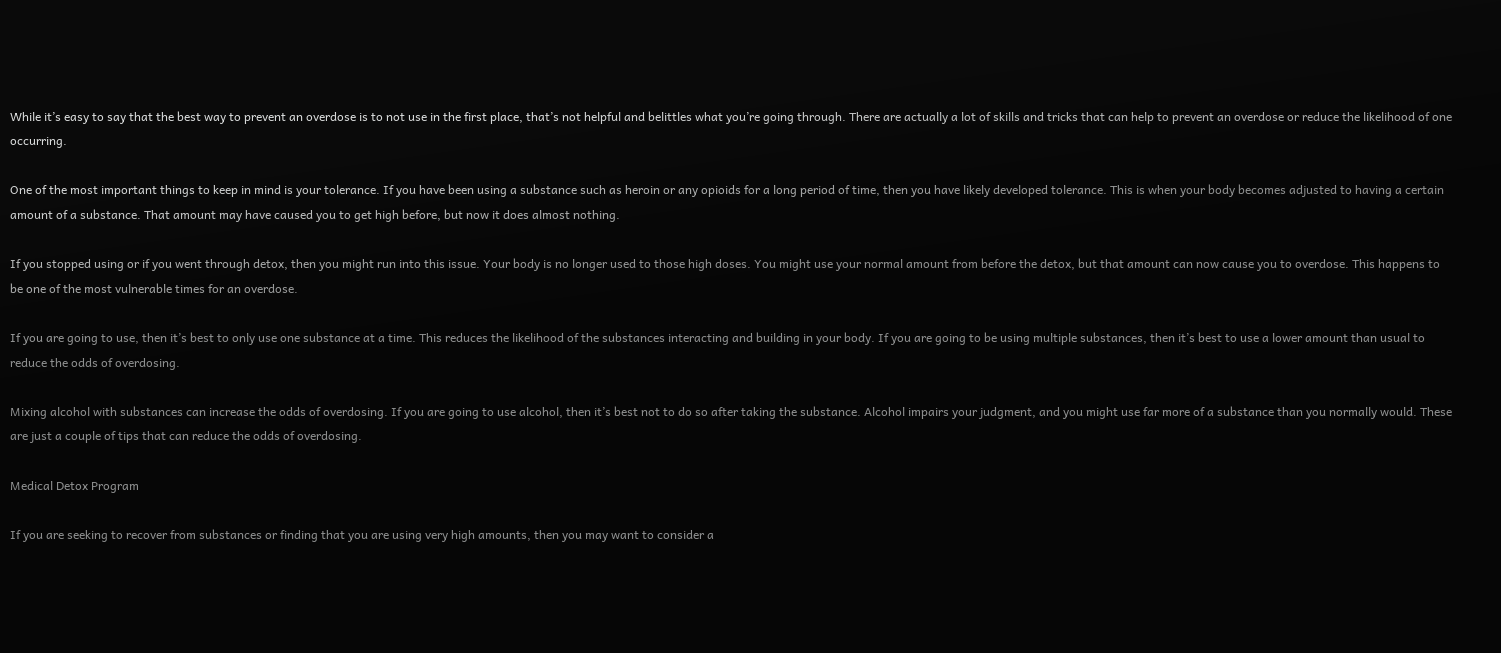While it’s easy to say that the best way to prevent an overdose is to not use in the first place, that’s not helpful and belittles what you’re going through. There are actually a lot of skills and tricks that can help to prevent an overdose or reduce the likelihood of one occurring.

One of the most important things to keep in mind is your tolerance. If you have been using a substance such as heroin or any opioids for a long period of time, then you have likely developed tolerance. This is when your body becomes adjusted to having a certain amount of a substance. That amount may have caused you to get high before, but now it does almost nothing.

If you stopped using or if you went through detox, then you might run into this issue. Your body is no longer used to those high doses. You might use your normal amount from before the detox, but that amount can now cause you to overdose. This happens to be one of the most vulnerable times for an overdose.

If you are going to use, then it’s best to only use one substance at a time. This reduces the likelihood of the substances interacting and building in your body. If you are going to be using multiple substances, then it’s best to use a lower amount than usual to reduce the odds of overdosing.

Mixing alcohol with substances can increase the odds of overdosing. If you are going to use alcohol, then it’s best not to do so after taking the substance. Alcohol impairs your judgment, and you might use far more of a substance than you normally would. These are just a couple of tips that can reduce the odds of overdosing.

Medical Detox Program

If you are seeking to recover from substances or finding that you are using very high amounts, then you may want to consider a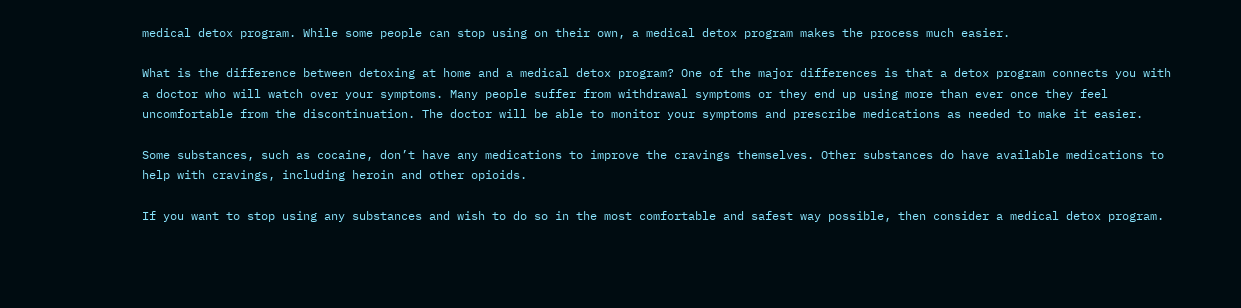medical detox program. While some people can stop using on their own, a medical detox program makes the process much easier.

What is the difference between detoxing at home and a medical detox program? One of the major differences is that a detox program connects you with a doctor who will watch over your symptoms. Many people suffer from withdrawal symptoms or they end up using more than ever once they feel uncomfortable from the discontinuation. The doctor will be able to monitor your symptoms and prescribe medications as needed to make it easier.

Some substances, such as cocaine, don’t have any medications to improve the cravings themselves. Other substances do have available medications to help with cravings, including heroin and other opioids.

If you want to stop using any substances and wish to do so in the most comfortable and safest way possible, then consider a medical detox program.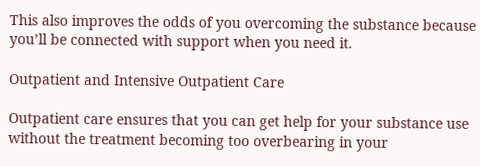This also improves the odds of you overcoming the substance because you’ll be connected with support when you need it.

Outpatient and Intensive Outpatient Care

Outpatient care ensures that you can get help for your substance use without the treatment becoming too overbearing in your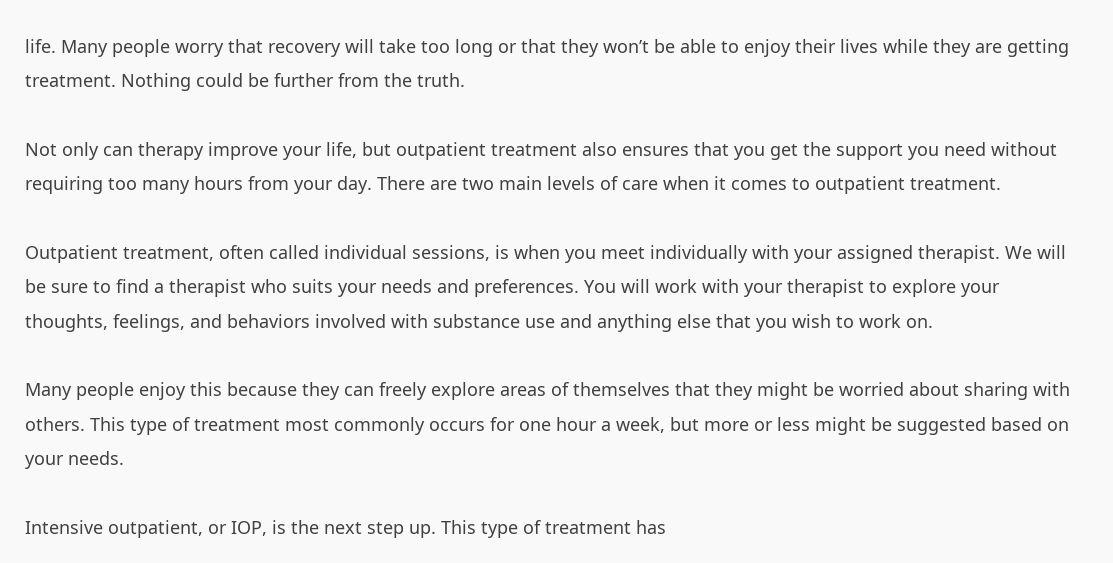life. Many people worry that recovery will take too long or that they won’t be able to enjoy their lives while they are getting treatment. Nothing could be further from the truth.

Not only can therapy improve your life, but outpatient treatment also ensures that you get the support you need without requiring too many hours from your day. There are two main levels of care when it comes to outpatient treatment.

Outpatient treatment, often called individual sessions, is when you meet individually with your assigned therapist. We will be sure to find a therapist who suits your needs and preferences. You will work with your therapist to explore your thoughts, feelings, and behaviors involved with substance use and anything else that you wish to work on.

Many people enjoy this because they can freely explore areas of themselves that they might be worried about sharing with others. This type of treatment most commonly occurs for one hour a week, but more or less might be suggested based on your needs.

Intensive outpatient, or IOP, is the next step up. This type of treatment has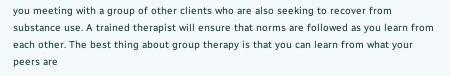you meeting with a group of other clients who are also seeking to recover from substance use. A trained therapist will ensure that norms are followed as you learn from each other. The best thing about group therapy is that you can learn from what your peers are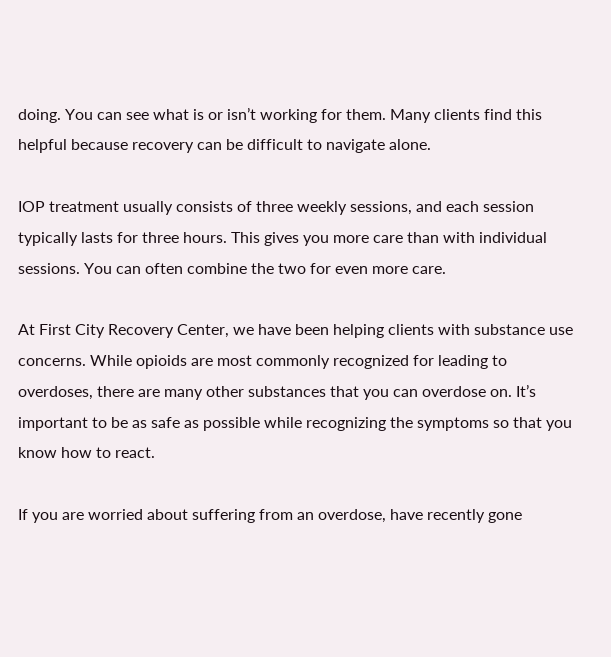doing. You can see what is or isn’t working for them. Many clients find this helpful because recovery can be difficult to navigate alone.

IOP treatment usually consists of three weekly sessions, and each session typically lasts for three hours. This gives you more care than with individual sessions. You can often combine the two for even more care.

At First City Recovery Center, we have been helping clients with substance use concerns. While opioids are most commonly recognized for leading to overdoses, there are many other substances that you can overdose on. It’s important to be as safe as possible while recognizing the symptoms so that you know how to react.

If you are worried about suffering from an overdose, have recently gone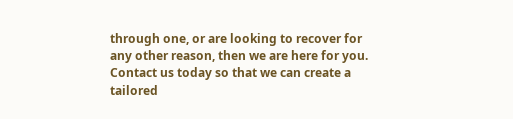through one, or are looking to recover for any other reason, then we are here for you. Contact us today so that we can create a tailored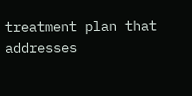treatment plan that addresses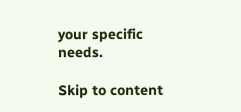your specific needs.

Skip to content